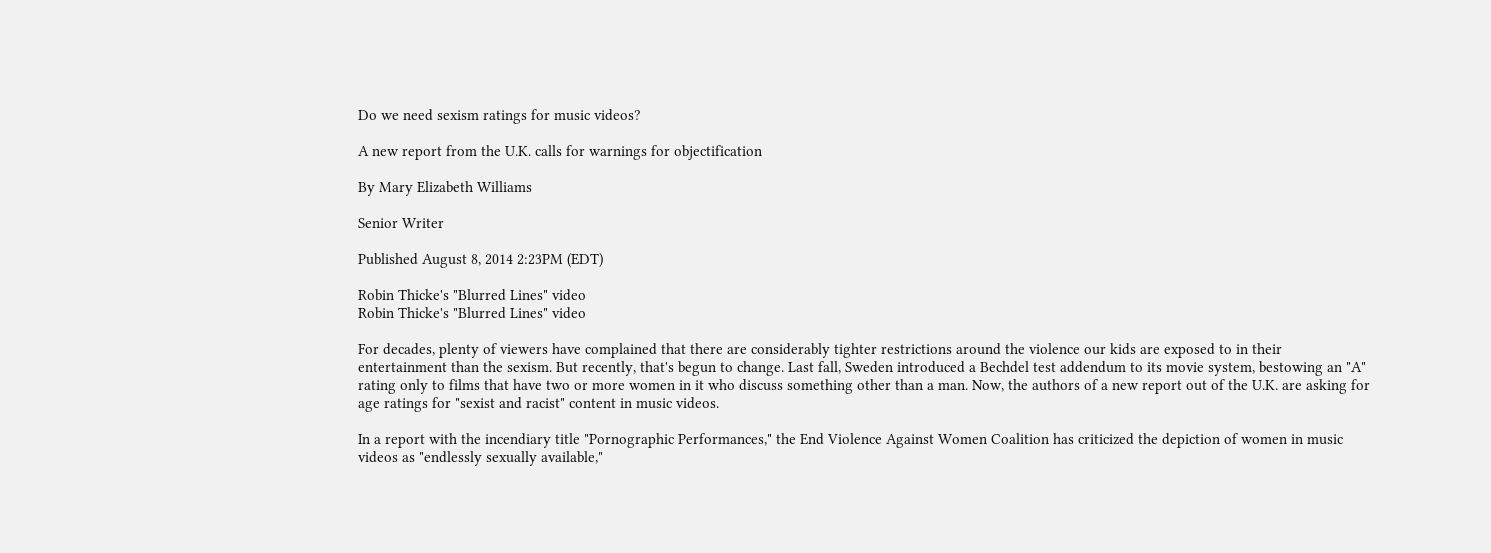Do we need sexism ratings for music videos?

A new report from the U.K. calls for warnings for objectification

By Mary Elizabeth Williams

Senior Writer

Published August 8, 2014 2:23PM (EDT)

Robin Thicke's "Blurred Lines" video
Robin Thicke's "Blurred Lines" video

For decades, plenty of viewers have complained that there are considerably tighter restrictions around the violence our kids are exposed to in their entertainment than the sexism. But recently, that's begun to change. Last fall, Sweden introduced a Bechdel test addendum to its movie system, bestowing an "A" rating only to films that have two or more women in it who discuss something other than a man. Now, the authors of a new report out of the U.K. are asking for age ratings for "sexist and racist" content in music videos.

In a report with the incendiary title "Pornographic Performances," the End Violence Against Women Coalition has criticized the depiction of women in music videos as "endlessly sexually available,"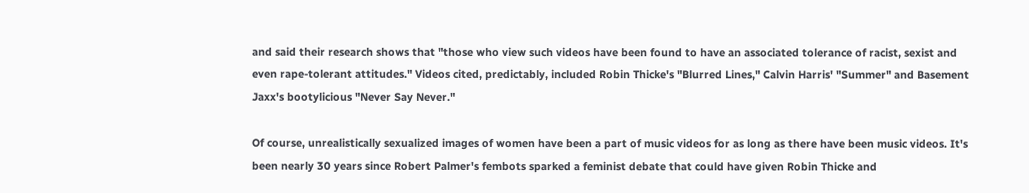and said their research shows that "those who view such videos have been found to have an associated tolerance of racist, sexist and even rape-tolerant attitudes." Videos cited, predictably, included Robin Thicke's "Blurred Lines," Calvin Harris' "Summer" and Basement Jaxx's bootylicious "Never Say Never."

Of course, unrealistically sexualized images of women have been a part of music videos for as long as there have been music videos. It's been nearly 30 years since Robert Palmer's fembots sparked a feminist debate that could have given Robin Thicke and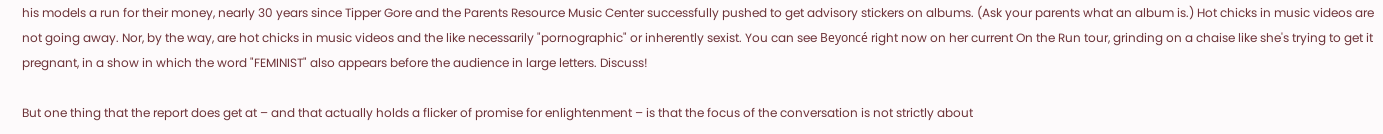his models a run for their money, nearly 30 years since Tipper Gore and the Parents Resource Music Center successfully pushed to get advisory stickers on albums. (Ask your parents what an album is.) Hot chicks in music videos are not going away. Nor, by the way, are hot chicks in music videos and the like necessarily "pornographic" or inherently sexist. You can see Beyoncé right now on her current On the Run tour, grinding on a chaise like she's trying to get it pregnant, in a show in which the word "FEMINIST" also appears before the audience in large letters. Discuss!

But one thing that the report does get at – and that actually holds a flicker of promise for enlightenment – is that the focus of the conversation is not strictly about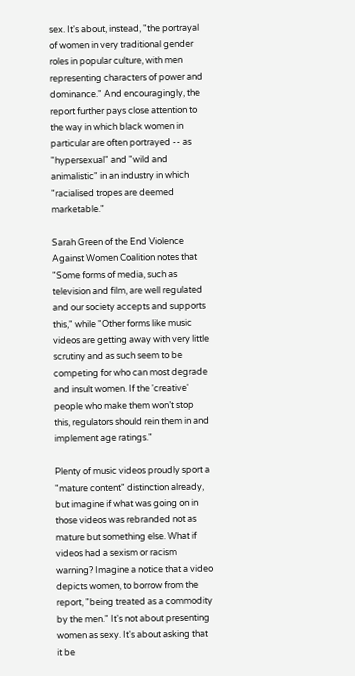sex. It's about, instead, "the portrayal of women in very traditional gender roles in popular culture, with men representing characters of power and dominance." And encouragingly, the report further pays close attention to the way in which black women in particular are often portrayed -- as "hypersexual" and "wild and animalistic" in an industry in which "racialised tropes are deemed marketable."

Sarah Green of the End Violence Against Women Coalition notes that "Some forms of media, such as television and film, are well regulated and our society accepts and supports this," while "Other forms like music videos are getting away with very little scrutiny and as such seem to be competing for who can most degrade and insult women. If the 'creative' people who make them won’t stop this, regulators should rein them in and implement age ratings."

Plenty of music videos proudly sport a "mature content" distinction already, but imagine if what was going on in those videos was rebranded not as mature but something else. What if videos had a sexism or racism warning? Imagine a notice that a video depicts women, to borrow from the report, "being treated as a commodity by the men." It's not about presenting women as sexy. It's about asking that it be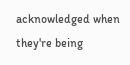acknowledged when they're being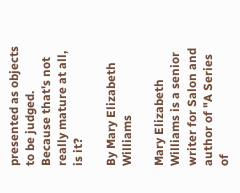presented as objects to be judged. Because that's not really mature at all, is it?

By Mary Elizabeth Williams

Mary Elizabeth Williams is a senior writer for Salon and author of "A Series of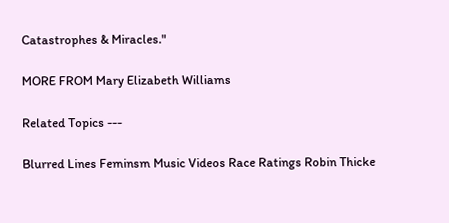Catastrophes & Miracles."

MORE FROM Mary Elizabeth Williams

Related Topics ---

Blurred Lines Feminsm Music Videos Race Ratings Robin Thicke